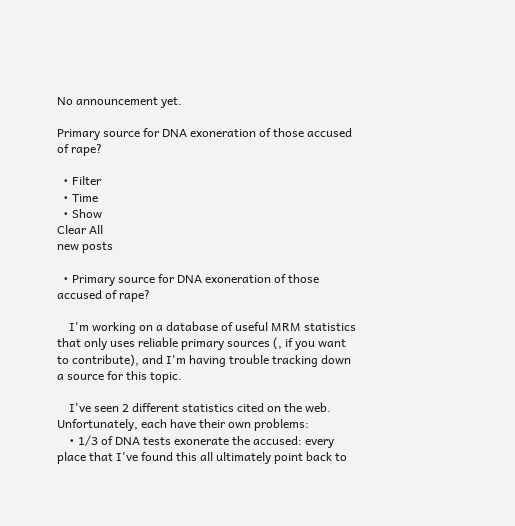No announcement yet.

Primary source for DNA exoneration of those accused of rape?

  • Filter
  • Time
  • Show
Clear All
new posts

  • Primary source for DNA exoneration of those accused of rape?

    I'm working on a database of useful MRM statistics that only uses reliable primary sources (, if you want to contribute), and I'm having trouble tracking down a source for this topic.

    I've seen 2 different statistics cited on the web. Unfortunately, each have their own problems:
    • 1/3 of DNA tests exonerate the accused: every place that I've found this all ultimately point back to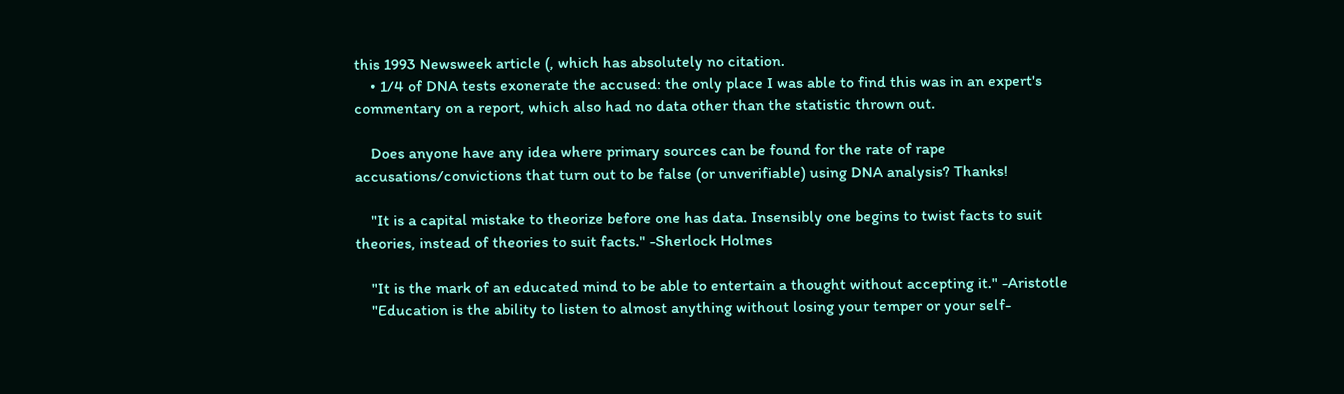this 1993 Newsweek article (, which has absolutely no citation.
    • 1/4 of DNA tests exonerate the accused: the only place I was able to find this was in an expert's commentary on a report, which also had no data other than the statistic thrown out.

    Does anyone have any idea where primary sources can be found for the rate of rape accusations/convictions that turn out to be false (or unverifiable) using DNA analysis? Thanks!

    "It is a capital mistake to theorize before one has data. Insensibly one begins to twist facts to suit theories, instead of theories to suit facts." -Sherlock Holmes

    "It is the mark of an educated mind to be able to entertain a thought without accepting it." -Aristotle
    "Education is the ability to listen to almost anything without losing your temper or your self-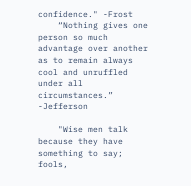confidence." -Frost
    “Nothing gives one person so much advantage over another as to remain always cool and unruffled under all circumstances.” -Jefferson

    "Wise men talk because they have something to say; fools,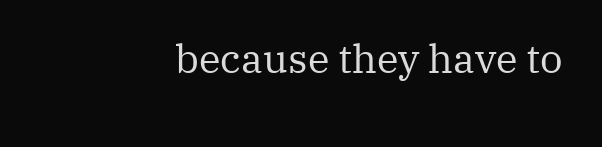because they have to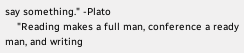say something." -Plato
    "Reading makes a full man, conference a ready man, and writing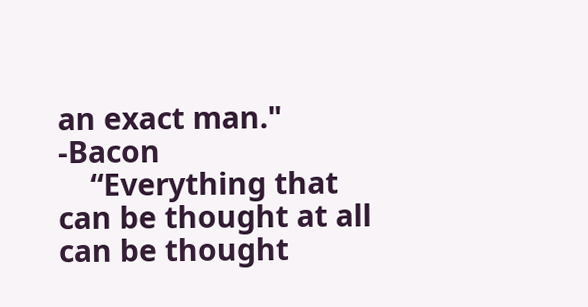an exact man." -Bacon
    “Everything that can be thought at all can be thought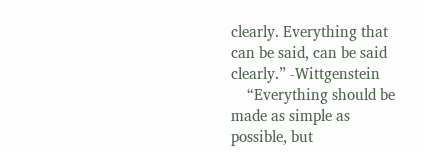clearly. Everything that can be said, can be said clearly.” -Wittgenstein
    “Everything should be made as simple as possible, but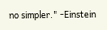no simpler." -Einstein